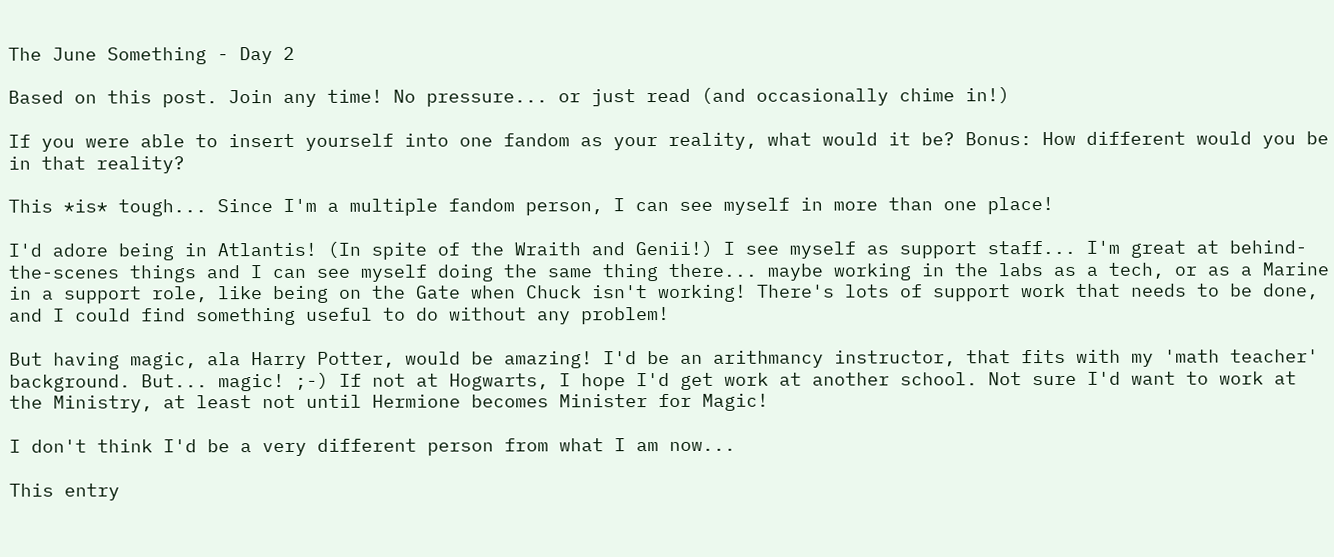The June Something - Day 2

Based on this post. Join any time! No pressure... or just read (and occasionally chime in!)

If you were able to insert yourself into one fandom as your reality, what would it be? Bonus: How different would you be in that reality?

This *is* tough... Since I'm a multiple fandom person, I can see myself in more than one place!

I'd adore being in Atlantis! (In spite of the Wraith and Genii!) I see myself as support staff... I'm great at behind-the-scenes things and I can see myself doing the same thing there... maybe working in the labs as a tech, or as a Marine in a support role, like being on the Gate when Chuck isn't working! There's lots of support work that needs to be done, and I could find something useful to do without any problem!

But having magic, ala Harry Potter, would be amazing! I'd be an arithmancy instructor, that fits with my 'math teacher' background. But... magic! ;-) If not at Hogwarts, I hope I'd get work at another school. Not sure I'd want to work at the Ministry, at least not until Hermione becomes Minister for Magic!

I don't think I'd be a very different person from what I am now...

This entry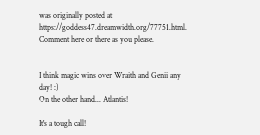was originally posted at https://goddess47.dreamwidth.org/77751.html. Comment here or there as you please.


I think magic wins over Wraith and Genii any day! :)
On the other hand... Atlantis!

It's a tough call!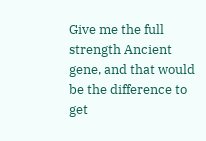Give me the full strength Ancient gene, and that would be the difference to get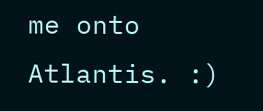me onto Atlantis. :)